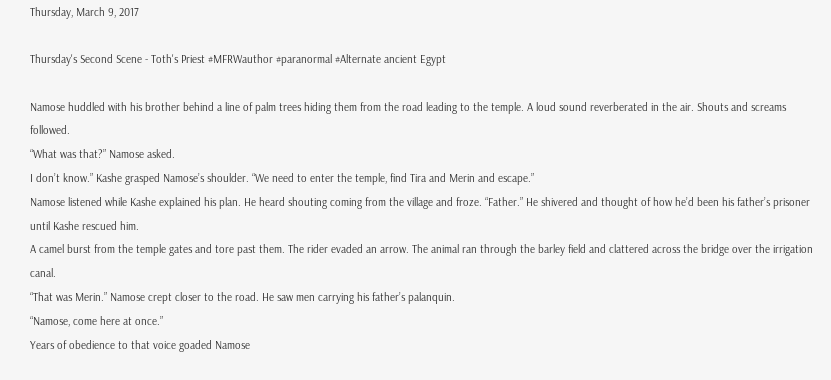Thursday, March 9, 2017

Thursday's Second Scene - Toth's Priest #MFRWauthor #paranormal #Alternate ancient Egypt

Namose huddled with his brother behind a line of palm trees hiding them from the road leading to the temple. A loud sound reverberated in the air. Shouts and screams followed.
“What was that?” Namose asked.
I don’t know.” Kashe grasped Namose’s shoulder. “We need to enter the temple, find Tira and Merin and escape.”
Namose listened while Kashe explained his plan. He heard shouting coming from the village and froze. “Father.” He shivered and thought of how he’d been his father’s prisoner until Kashe rescued him.
A camel burst from the temple gates and tore past them. The rider evaded an arrow. The animal ran through the barley field and clattered across the bridge over the irrigation canal.
“That was Merin.” Namose crept closer to the road. He saw men carrying his father’s palanquin.
“Namose, come here at once.”
Years of obedience to that voice goaded Namose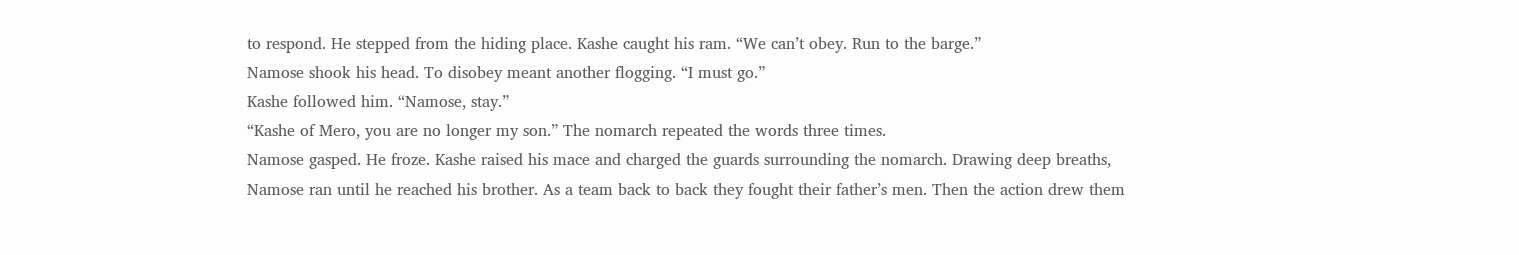to respond. He stepped from the hiding place. Kashe caught his ram. “We can’t obey. Run to the barge.”
Namose shook his head. To disobey meant another flogging. “I must go.”
Kashe followed him. “Namose, stay.”
“Kashe of Mero, you are no longer my son.” The nomarch repeated the words three times.
Namose gasped. He froze. Kashe raised his mace and charged the guards surrounding the nomarch. Drawing deep breaths, Namose ran until he reached his brother. As a team back to back they fought their father’s men. Then the action drew them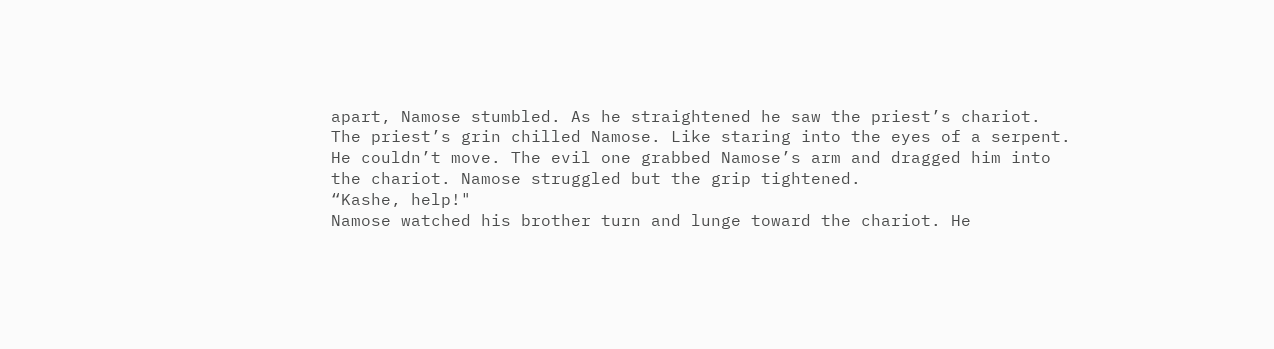apart, Namose stumbled. As he straightened he saw the priest’s chariot.
The priest’s grin chilled Namose. Like staring into the eyes of a serpent. He couldn’t move. The evil one grabbed Namose’s arm and dragged him into the chariot. Namose struggled but the grip tightened.
“Kashe, help!"
Namose watched his brother turn and lunge toward the chariot. He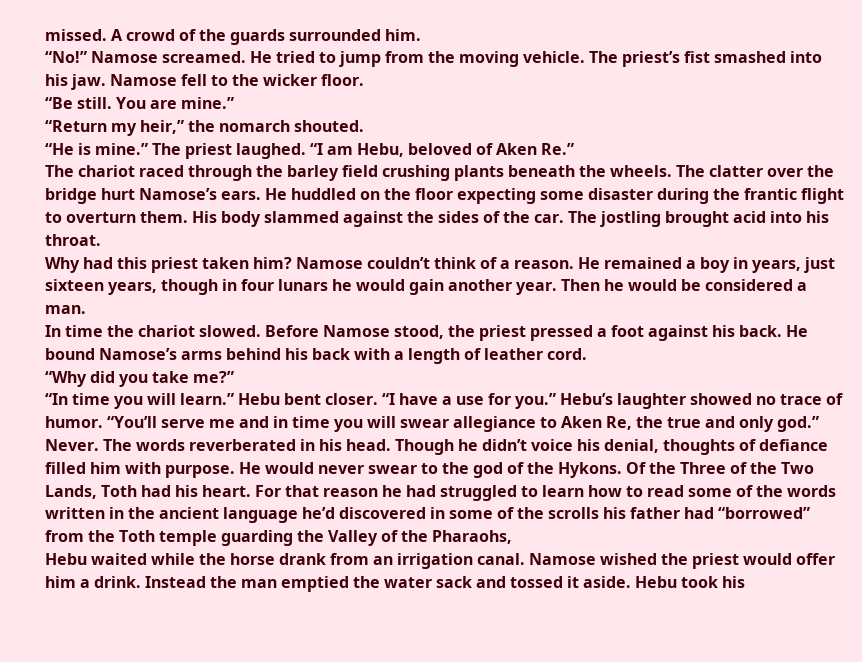missed. A crowd of the guards surrounded him.
“No!” Namose screamed. He tried to jump from the moving vehicle. The priest’s fist smashed into his jaw. Namose fell to the wicker floor.
“Be still. You are mine.”
“Return my heir,” the nomarch shouted.
“He is mine.” The priest laughed. “I am Hebu, beloved of Aken Re.”
The chariot raced through the barley field crushing plants beneath the wheels. The clatter over the bridge hurt Namose’s ears. He huddled on the floor expecting some disaster during the frantic flight to overturn them. His body slammed against the sides of the car. The jostling brought acid into his throat.
Why had this priest taken him? Namose couldn’t think of a reason. He remained a boy in years, just sixteen years, though in four lunars he would gain another year. Then he would be considered a man.
In time the chariot slowed. Before Namose stood, the priest pressed a foot against his back. He bound Namose’s arms behind his back with a length of leather cord.
“Why did you take me?”
“In time you will learn.” Hebu bent closer. “I have a use for you.” Hebu’s laughter showed no trace of humor. “You’ll serve me and in time you will swear allegiance to Aken Re, the true and only god.”
Never. The words reverberated in his head. Though he didn’t voice his denial, thoughts of defiance filled him with purpose. He would never swear to the god of the Hykons. Of the Three of the Two Lands, Toth had his heart. For that reason he had struggled to learn how to read some of the words written in the ancient language he’d discovered in some of the scrolls his father had “borrowed” from the Toth temple guarding the Valley of the Pharaohs,
Hebu waited while the horse drank from an irrigation canal. Namose wished the priest would offer him a drink. Instead the man emptied the water sack and tossed it aside. Hebu took his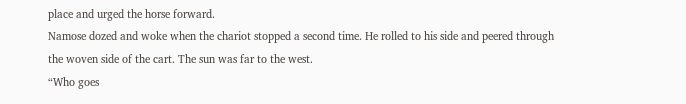place and urged the horse forward.
Namose dozed and woke when the chariot stopped a second time. He rolled to his side and peered through the woven side of the cart. The sun was far to the west.
“Who goes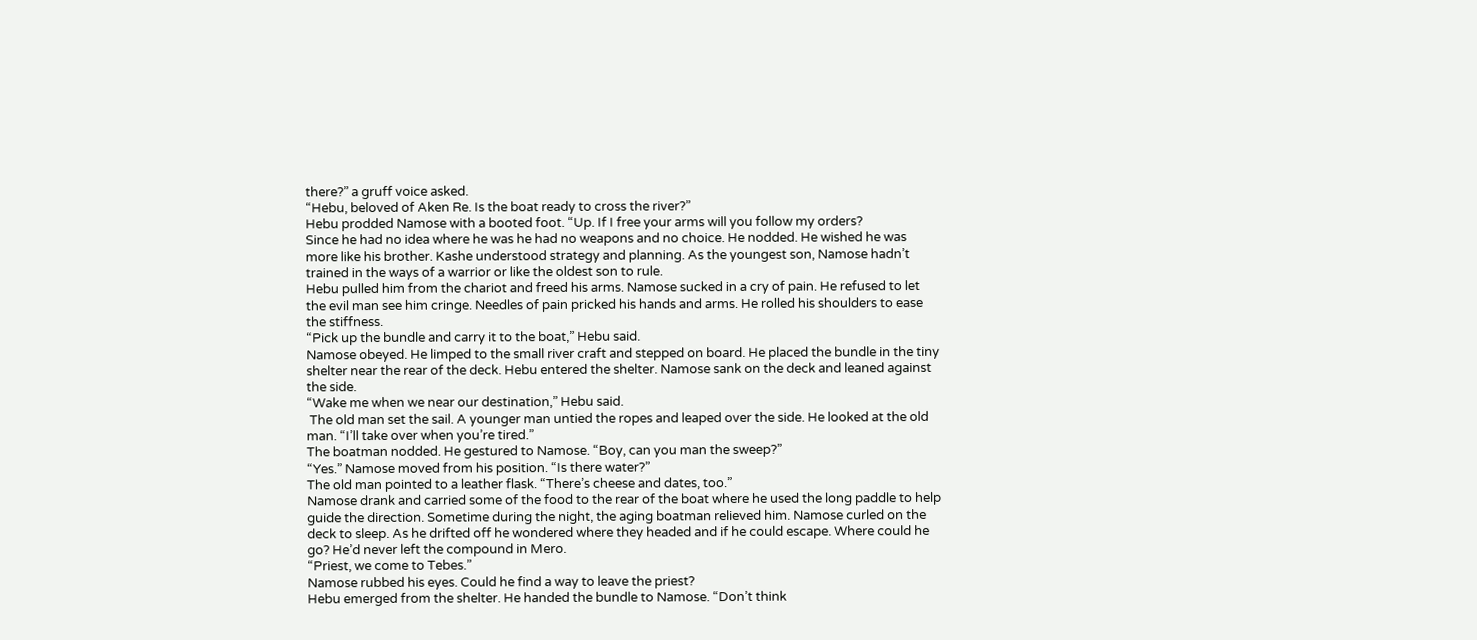there?” a gruff voice asked.
“Hebu, beloved of Aken Re. Is the boat ready to cross the river?”
Hebu prodded Namose with a booted foot. “Up. If I free your arms will you follow my orders?
Since he had no idea where he was he had no weapons and no choice. He nodded. He wished he was more like his brother. Kashe understood strategy and planning. As the youngest son, Namose hadn’t trained in the ways of a warrior or like the oldest son to rule.
Hebu pulled him from the chariot and freed his arms. Namose sucked in a cry of pain. He refused to let the evil man see him cringe. Needles of pain pricked his hands and arms. He rolled his shoulders to ease the stiffness.
“Pick up the bundle and carry it to the boat,” Hebu said.
Namose obeyed. He limped to the small river craft and stepped on board. He placed the bundle in the tiny shelter near the rear of the deck. Hebu entered the shelter. Namose sank on the deck and leaned against the side.
“Wake me when we near our destination,” Hebu said.
 The old man set the sail. A younger man untied the ropes and leaped over the side. He looked at the old man. “I’ll take over when you’re tired.”
The boatman nodded. He gestured to Namose. “Boy, can you man the sweep?”
“Yes.” Namose moved from his position. “Is there water?”
The old man pointed to a leather flask. “There’s cheese and dates, too.”
Namose drank and carried some of the food to the rear of the boat where he used the long paddle to help guide the direction. Sometime during the night, the aging boatman relieved him. Namose curled on the deck to sleep. As he drifted off he wondered where they headed and if he could escape. Where could he go? He’d never left the compound in Mero.
“Priest, we come to Tebes.”
Namose rubbed his eyes. Could he find a way to leave the priest?
Hebu emerged from the shelter. He handed the bundle to Namose. “Don’t think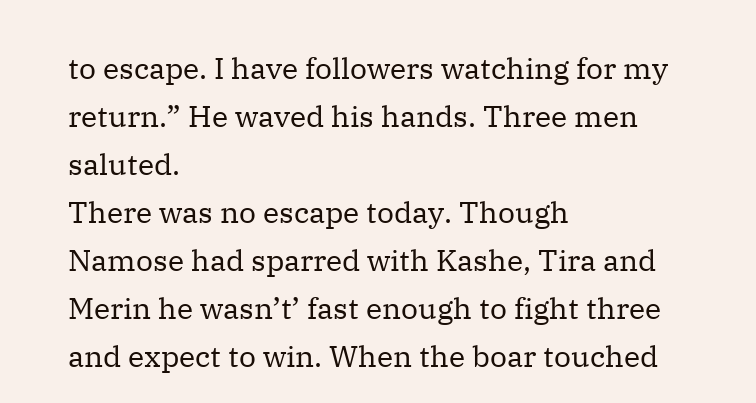to escape. I have followers watching for my return.” He waved his hands. Three men saluted.
There was no escape today. Though Namose had sparred with Kashe, Tira and Merin he wasn’t’ fast enough to fight three and expect to win. When the boar touched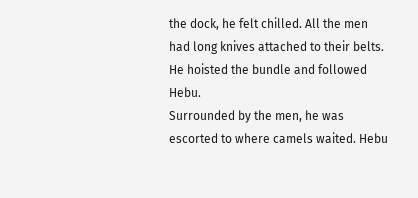the dock, he felt chilled. All the men had long knives attached to their belts. He hoisted the bundle and followed Hebu.
Surrounded by the men, he was escorted to where camels waited. Hebu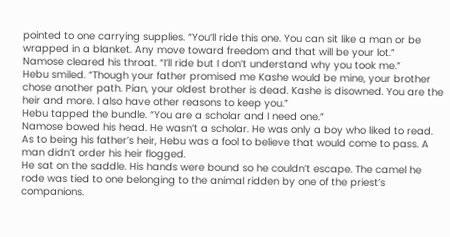pointed to one carrying supplies. “You’ll ride this one. You can sit like a man or be wrapped in a blanket. Any move toward freedom and that will be your lot.”
Namose cleared his throat. “I’ll ride but I don’t understand why you took me.”
Hebu smiled. “Though your father promised me Kashe would be mine, your brother chose another path. Pian, your oldest brother is dead. Kashe is disowned. You are the heir and more. I also have other reasons to keep you.”
Hebu tapped the bundle. “You are a scholar and I need one.”
Namose bowed his head. He wasn’t a scholar. He was only a boy who liked to read. As to being his father’s heir, Hebu was a fool to believe that would come to pass. A man didn’t order his heir flogged.
He sat on the saddle. His hands were bound so he couldn’t escape. The camel he rode was tied to one belonging to the animal ridden by one of the priest’s companions.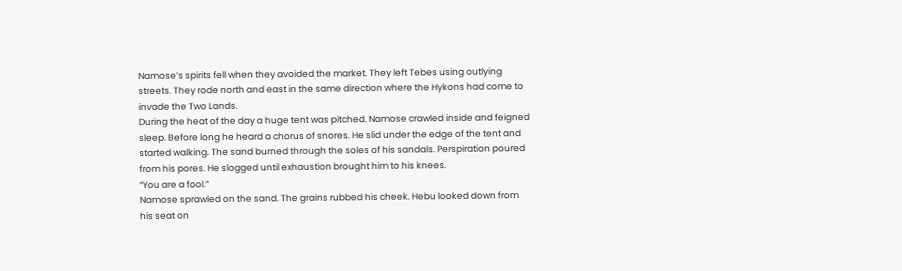Namose’s spirits fell when they avoided the market. They left Tebes using outlying streets. They rode north and east in the same direction where the Hykons had come to invade the Two Lands.
During the heat of the day a huge tent was pitched. Namose crawled inside and feigned sleep. Before long he heard a chorus of snores. He slid under the edge of the tent and started walking. The sand burned through the soles of his sandals. Perspiration poured from his pores. He slogged until exhaustion brought him to his knees.
“You are a fool.”
Namose sprawled on the sand. The grains rubbed his cheek. Hebu looked down from his seat on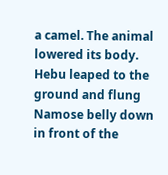a camel. The animal lowered its body. Hebu leaped to the ground and flung Namose belly down in front of the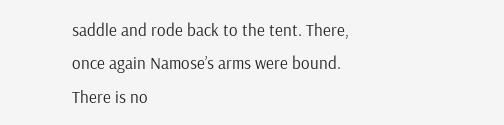saddle and rode back to the tent. There, once again Namose’s arms were bound.
There is no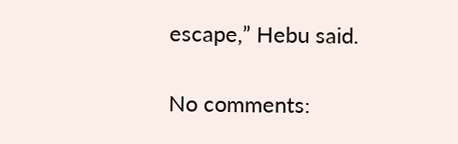escape,” Hebu said.

No comments: